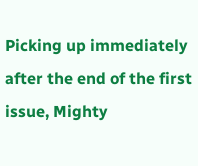Picking up immediately after the end of the first issue, Mighty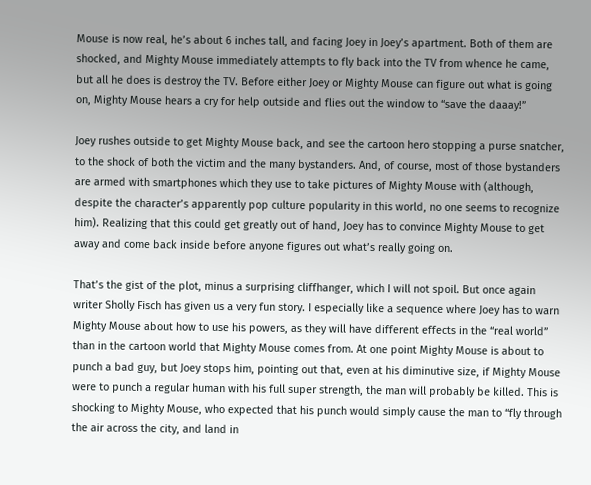Mouse is now real, he’s about 6 inches tall, and facing Joey in Joey’s apartment. Both of them are shocked, and Mighty Mouse immediately attempts to fly back into the TV from whence he came, but all he does is destroy the TV. Before either Joey or Mighty Mouse can figure out what is going on, Mighty Mouse hears a cry for help outside and flies out the window to “save the daaay!”

Joey rushes outside to get Mighty Mouse back, and see the cartoon hero stopping a purse snatcher, to the shock of both the victim and the many bystanders. And, of course, most of those bystanders are armed with smartphones which they use to take pictures of Mighty Mouse with (although, despite the character’s apparently pop culture popularity in this world, no one seems to recognize him). Realizing that this could get greatly out of hand, Joey has to convince Mighty Mouse to get away and come back inside before anyone figures out what’s really going on.

That’s the gist of the plot, minus a surprising cliffhanger, which I will not spoil. But once again writer Sholly Fisch has given us a very fun story. I especially like a sequence where Joey has to warn Mighty Mouse about how to use his powers, as they will have different effects in the “real world” than in the cartoon world that Mighty Mouse comes from. At one point Mighty Mouse is about to punch a bad guy, but Joey stops him, pointing out that, even at his diminutive size, if Mighty Mouse were to punch a regular human with his full super strength, the man will probably be killed. This is shocking to Mighty Mouse, who expected that his punch would simply cause the man to “fly through the air across the city, and land in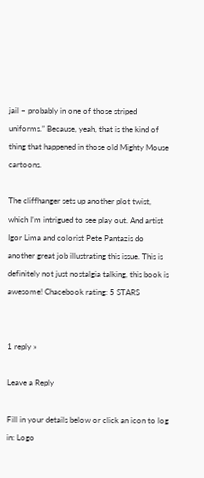jail – probably in one of those striped uniforms.” Because, yeah, that is the kind of thing that happened in those old Mighty Mouse cartoons.

The cliffhanger sets up another plot twist, which I’m intrigued to see play out. And artist Igor Lima and colorist Pete Pantazis do another great job illustrating this issue. This is definitely not just nostalgia talking, this book is awesome! Chacebook rating: 5 STARS


1 reply »

Leave a Reply

Fill in your details below or click an icon to log in: Logo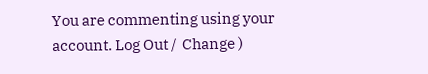You are commenting using your account. Log Out /  Change )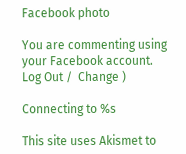Facebook photo

You are commenting using your Facebook account. Log Out /  Change )

Connecting to %s

This site uses Akismet to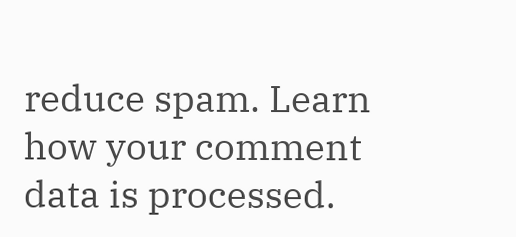reduce spam. Learn how your comment data is processed.